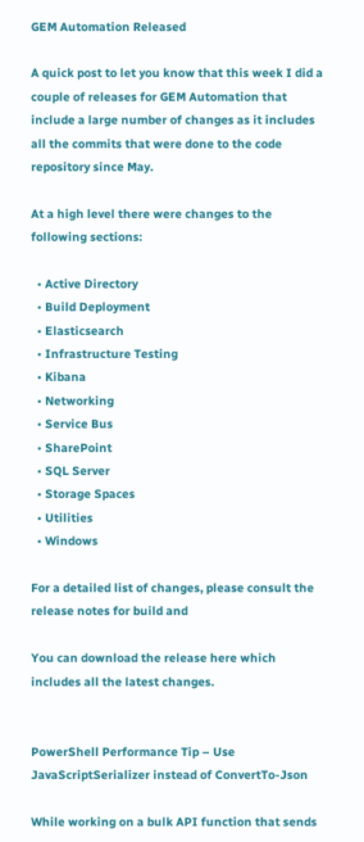GEM Automation Released

A quick post to let you know that this week I did a couple of releases for GEM Automation that include a large number of changes as it includes all the commits that were done to the code repository since May.

At a high level there were changes to the following sections:

  • Active Directory
  • Build Deployment
  • Elasticsearch
  • Infrastructure Testing
  • Kibana
  • Networking
  • Service Bus
  • SharePoint
  • SQL Server
  • Storage Spaces
  • Utilities
  • Windows

For a detailed list of changes, please consult the release notes for build and

You can download the release here which includes all the latest changes.


PowerShell Performance Tip – Use JavaScriptSerializer instead of ConvertTo-Json

While working on a bulk API function that sends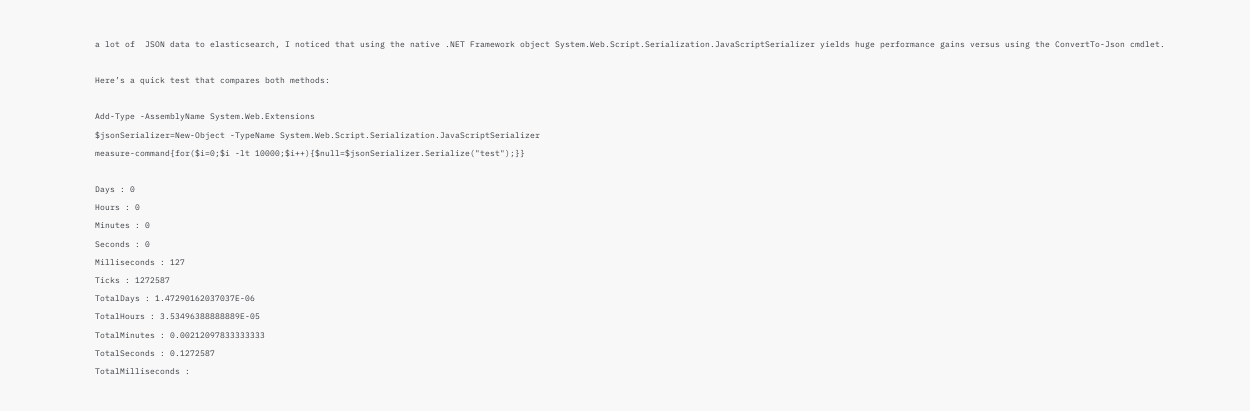a lot of  JSON data to elasticsearch, I noticed that using the native .NET Framework object System.Web.Script.Serialization.JavaScriptSerializer yields huge performance gains versus using the ConvertTo-Json cmdlet.

Here’s a quick test that compares both methods:

Add-Type -AssemblyName System.Web.Extensions
$jsonSerializer=New-Object -TypeName System.Web.Script.Serialization.JavaScriptSerializer
measure-command{for($i=0;$i -lt 10000;$i++){$null=$jsonSerializer.Serialize("test");}}

Days : 0
Hours : 0
Minutes : 0
Seconds : 0
Milliseconds : 127
Ticks : 1272587
TotalDays : 1.47290162037037E-06
TotalHours : 3.53496388888889E-05
TotalMinutes : 0.00212097833333333
TotalSeconds : 0.1272587
TotalMilliseconds :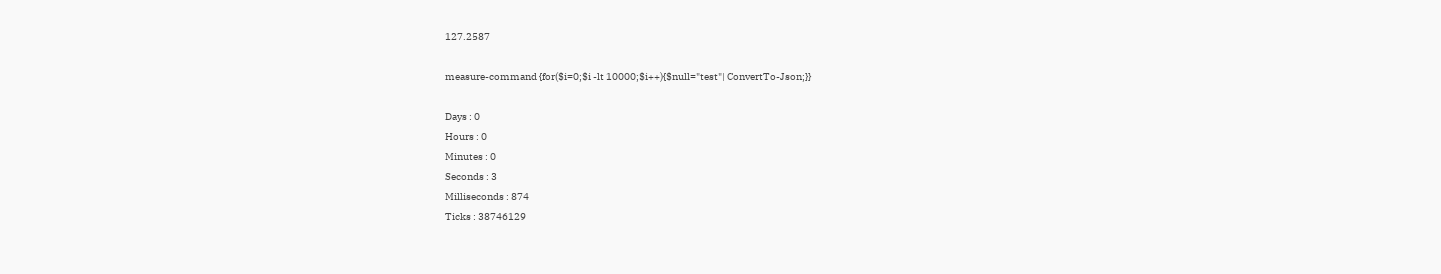127.2587

measure-command {for($i=0;$i -lt 10000;$i++){$null="test"| ConvertTo-Json;}}

Days : 0
Hours : 0
Minutes : 0
Seconds : 3
Milliseconds : 874
Ticks : 38746129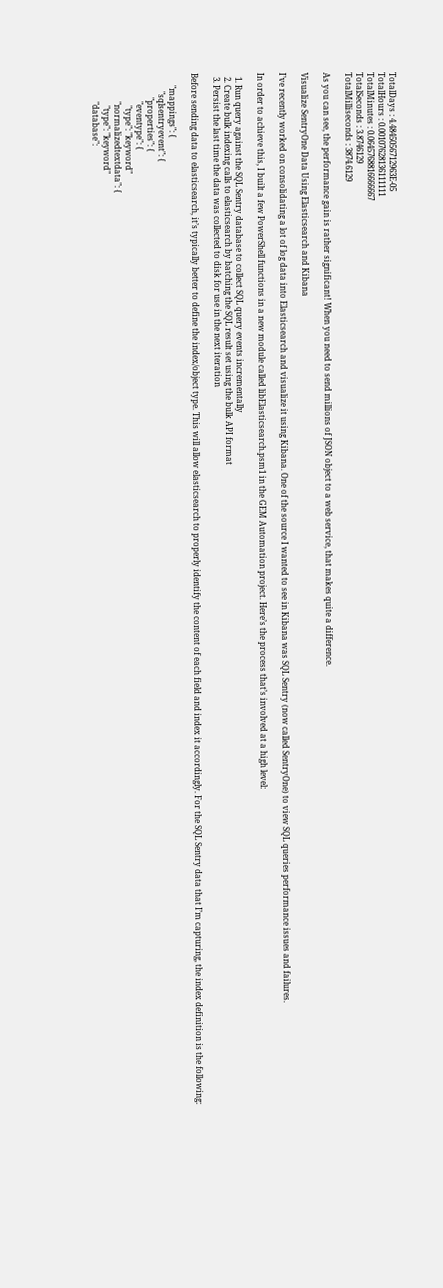TotalDays : 4.4845056712963E-05
TotalHours : 0.00107628136111111
TotalMinutes : 0.0645768816666667
TotalSeconds : 3.8746129
TotalMilliseconds : 3874.6129

As you can see, the performance gain is rather significant! When you need to send millions of JSON object to a web service, that makes quite a difference.

Visualize SentryOne Data Using Elasticsearch and Kibana

I’ve recently worked on consolidating a lot of log data into Elasticsearch and visualize it using Kibana. One of the source I wanted to see in Kibana was SQL Sentry (now called SentryOne) to view SQL queries performance issues and failures.

In order to achieve this, I built a few PowerShell functions in a new module called libElasticsearch.psm1 in the GEM Automation project. Here’s the process that’s involved at a high level:

  1. Run query against the SQL Sentry database to collect SQL query events incrementally
  2. Create bulk indexing calls to elasticsearch by batching the SQL result set using the bulk API format
  3. Persist the last time the data was collected to disk for use in the next iteration

Before sending data to elasticsearch, it’s typically better to define the index/object type. This will allow elasticsearch to properly identify the content of each field and index it accordingly. For the SQL Sentry data that I’m capturing, the index definition is the following:

      "mappings": {
         "sqlsentryevent": {
            "properties": {
              "eventype": {
                "type": "keyword"
              "normalizedtextdata": {
                "type": "keyword"
              "database":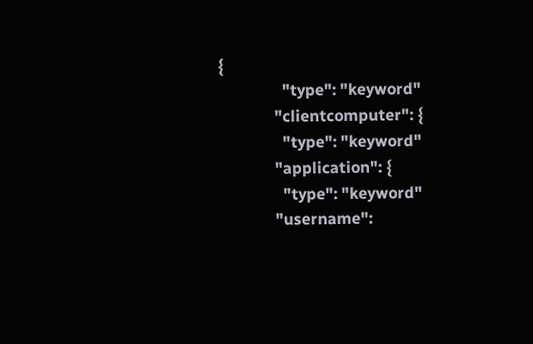{
                "type": "keyword"
              "clientcomputer": {
                "type": "keyword"
              "application": {
                "type": "keyword"
              "username":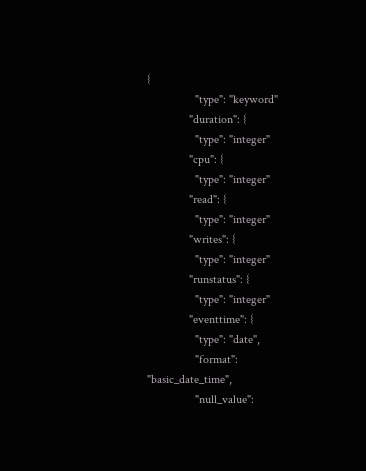{
                "type": "keyword"
              "duration": {
                "type": "integer"
              "cpu": {
                "type": "integer"
              "read": {
                "type": "integer"
              "writes": {
                "type": "integer"
              "runstatus": {
                "type": "integer"
              "eventtime": {
                "type": "date",
                "format": "basic_date_time",
                "null_value":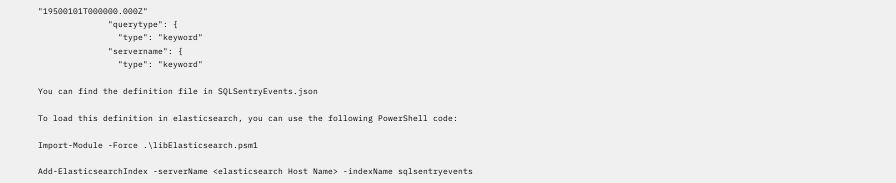"19500101T000000.000Z"
              "querytype": {
                "type": "keyword"
              "servername": {
                "type": "keyword"

You can find the definition file in SQLSentryEvents.json

To load this definition in elasticsearch, you can use the following PowerShell code:

Import-Module -Force .\libElasticsearch.psm1

Add-ElasticsearchIndex -serverName <elasticsearch Host Name> -indexName sqlsentryevents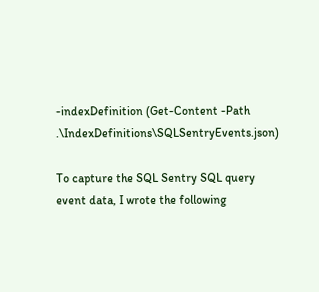-indexDefinition (Get-Content -Path .\IndexDefinitions\SQLSentryEvents.json)

To capture the SQL Sentry SQL query event data, I wrote the following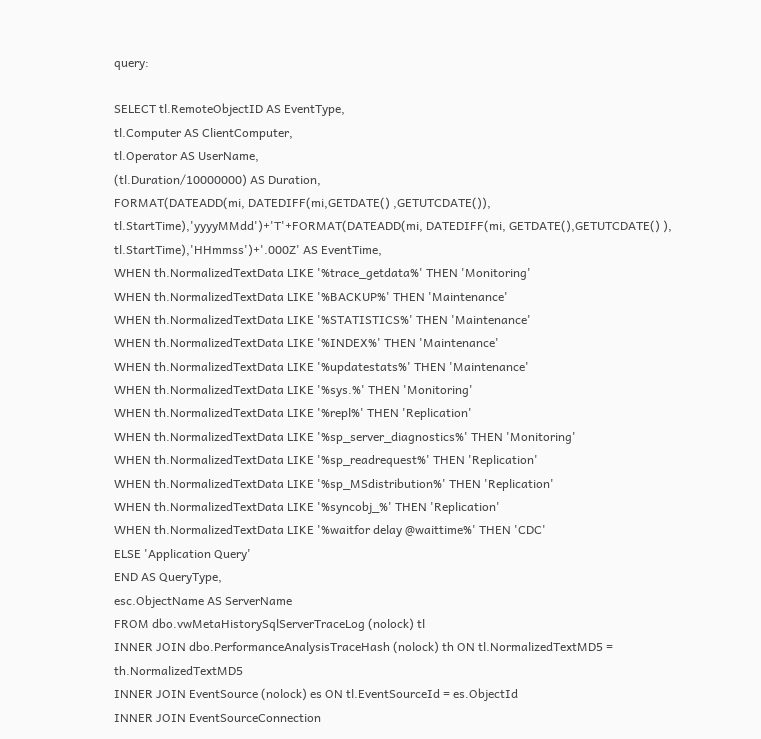query:

SELECT tl.RemoteObjectID AS EventType,
tl.Computer AS ClientComputer,
tl.Operator AS UserName,
(tl.Duration/10000000) AS Duration,
FORMAT(DATEADD(mi, DATEDIFF(mi,GETDATE() ,GETUTCDATE()), tl.StartTime),'yyyyMMdd')+'T'+FORMAT(DATEADD(mi, DATEDIFF(mi, GETDATE(),GETUTCDATE() ), tl.StartTime),'HHmmss')+'.000Z' AS EventTime,
WHEN th.NormalizedTextData LIKE '%trace_getdata%' THEN 'Monitoring'
WHEN th.NormalizedTextData LIKE '%BACKUP%' THEN 'Maintenance'
WHEN th.NormalizedTextData LIKE '%STATISTICS%' THEN 'Maintenance'
WHEN th.NormalizedTextData LIKE '%INDEX%' THEN 'Maintenance'
WHEN th.NormalizedTextData LIKE '%updatestats%' THEN 'Maintenance'
WHEN th.NormalizedTextData LIKE '%sys.%' THEN 'Monitoring'
WHEN th.NormalizedTextData LIKE '%repl%' THEN 'Replication'
WHEN th.NormalizedTextData LIKE '%sp_server_diagnostics%' THEN 'Monitoring'
WHEN th.NormalizedTextData LIKE '%sp_readrequest%' THEN 'Replication'
WHEN th.NormalizedTextData LIKE '%sp_MSdistribution%' THEN 'Replication'
WHEN th.NormalizedTextData LIKE '%syncobj_%' THEN 'Replication'
WHEN th.NormalizedTextData LIKE '%waitfor delay @waittime%' THEN 'CDC'
ELSE 'Application Query'
END AS QueryType,
esc.ObjectName AS ServerName
FROM dbo.vwMetaHistorySqlServerTraceLog (nolock) tl
INNER JOIN dbo.PerformanceAnalysisTraceHash (nolock) th ON tl.NormalizedTextMD5 = th.NormalizedTextMD5
INNER JOIN EventSource (nolock) es ON tl.EventSourceId = es.ObjectId
INNER JOIN EventSourceConnection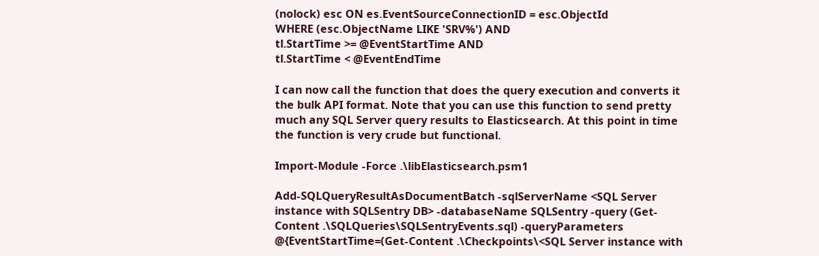(nolock) esc ON es.EventSourceConnectionID = esc.ObjectId
WHERE (esc.ObjectName LIKE 'SRV%') AND
tl.StartTime >= @EventStartTime AND
tl.StartTime < @EventEndTime

I can now call the function that does the query execution and converts it the bulk API format. Note that you can use this function to send pretty much any SQL Server query results to Elasticsearch. At this point in time the function is very crude but functional.

Import-Module -Force .\libElasticsearch.psm1

Add-SQLQueryResultAsDocumentBatch -sqlServerName <SQL Server instance with SQLSentry DB> -databaseName SQLSentry -query (Get-Content .\SQLQueries\SQLSentryEvents.sql) -queryParameters @{EventStartTime=(Get-Content .\Checkpoints\<SQL Server instance with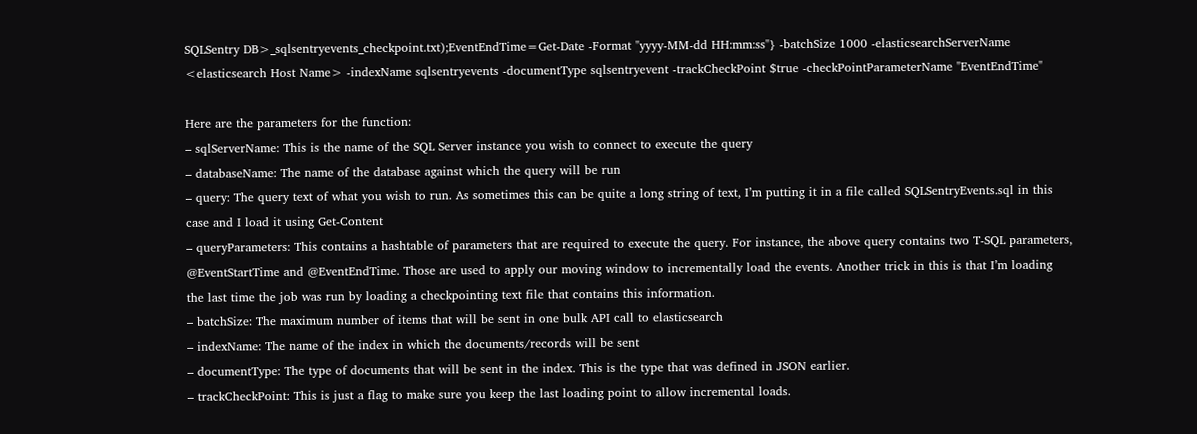SQLSentry DB>_sqlsentryevents_checkpoint.txt);EventEndTime=Get-Date -Format "yyyy-MM-dd HH:mm:ss"} -batchSize 1000 -elasticsearchServerName <elasticsearch Host Name> -indexName sqlsentryevents -documentType sqlsentryevent -trackCheckPoint $true -checkPointParameterName "EventEndTime"

Here are the parameters for the function:
– sqlServerName: This is the name of the SQL Server instance you wish to connect to execute the query
– databaseName: The name of the database against which the query will be run
– query: The query text of what you wish to run. As sometimes this can be quite a long string of text, I’m putting it in a file called SQLSentryEvents.sql in this case and I load it using Get-Content
– queryParameters: This contains a hashtable of parameters that are required to execute the query. For instance, the above query contains two T-SQL parameters, @EventStartTime and @EventEndTime. Those are used to apply our moving window to incrementally load the events. Another trick in this is that I’m loading the last time the job was run by loading a checkpointing text file that contains this information.
– batchSize: The maximum number of items that will be sent in one bulk API call to elasticsearch
– indexName: The name of the index in which the documents/records will be sent
– documentType: The type of documents that will be sent in the index. This is the type that was defined in JSON earlier.
– trackCheckPoint: This is just a flag to make sure you keep the last loading point to allow incremental loads.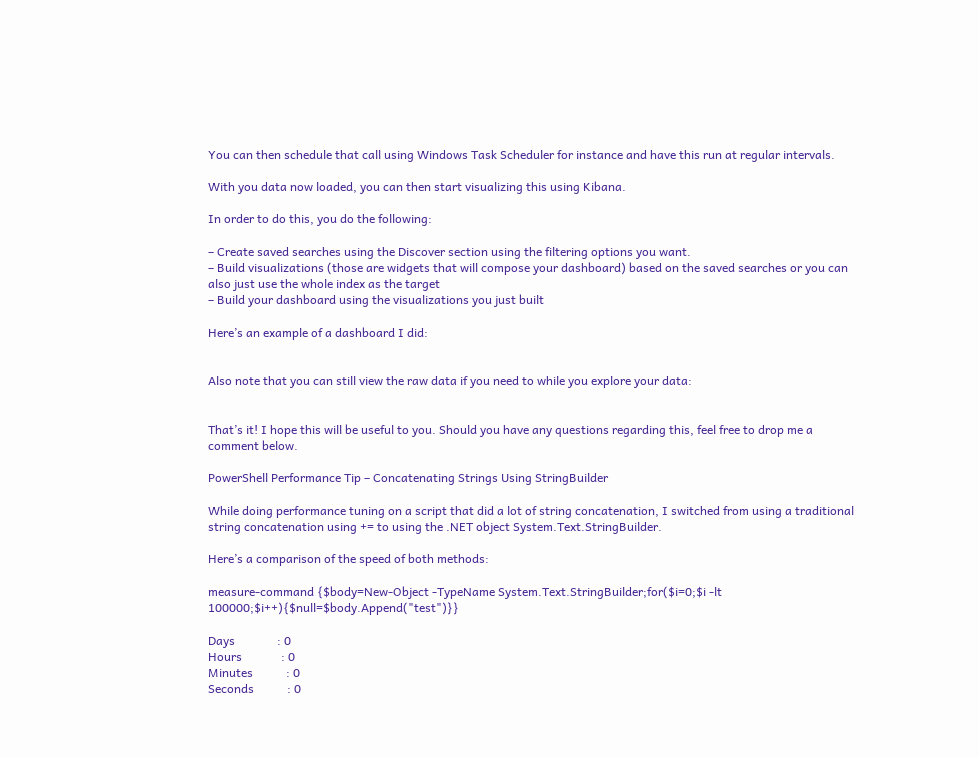You can then schedule that call using Windows Task Scheduler for instance and have this run at regular intervals.

With you data now loaded, you can then start visualizing this using Kibana.

In order to do this, you do the following:

– Create saved searches using the Discover section using the filtering options you want.
– Build visualizations (those are widgets that will compose your dashboard) based on the saved searches or you can also just use the whole index as the target
– Build your dashboard using the visualizations you just built

Here’s an example of a dashboard I did:


Also note that you can still view the raw data if you need to while you explore your data:


That’s it! I hope this will be useful to you. Should you have any questions regarding this, feel free to drop me a comment below.

PowerShell Performance Tip – Concatenating Strings Using StringBuilder

While doing performance tuning on a script that did a lot of string concatenation, I switched from using a traditional string concatenation using += to using the .NET object System.Text.StringBuilder.

Here’s a comparison of the speed of both methods:

measure-command {$body=New-Object -TypeName System.Text.StringBuilder;for($i=0;$i -lt 100000;$i++){$null=$body.Append("test")}}

Days              : 0
Hours             : 0
Minutes           : 0
Seconds           : 0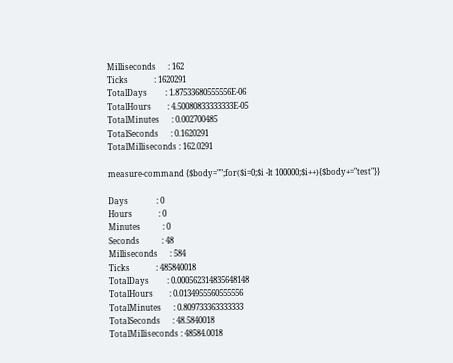Milliseconds      : 162
Ticks             : 1620291
TotalDays         : 1.87533680555556E-06
TotalHours        : 4.50080833333333E-05
TotalMinutes      : 0.002700485
TotalSeconds      : 0.1620291
TotalMilliseconds : 162.0291

measure-command {$body="";for($i=0;$i -lt 100000;$i++){$body+="test"}}

Days              : 0
Hours             : 0
Minutes           : 0
Seconds           : 48
Milliseconds      : 584
Ticks             : 485840018
TotalDays         : 0.000562314835648148
TotalHours        : 0.0134955560555556
TotalMinutes      : 0.809733363333333
TotalSeconds      : 48.5840018
TotalMilliseconds : 48584.0018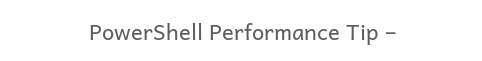PowerShell Performance Tip –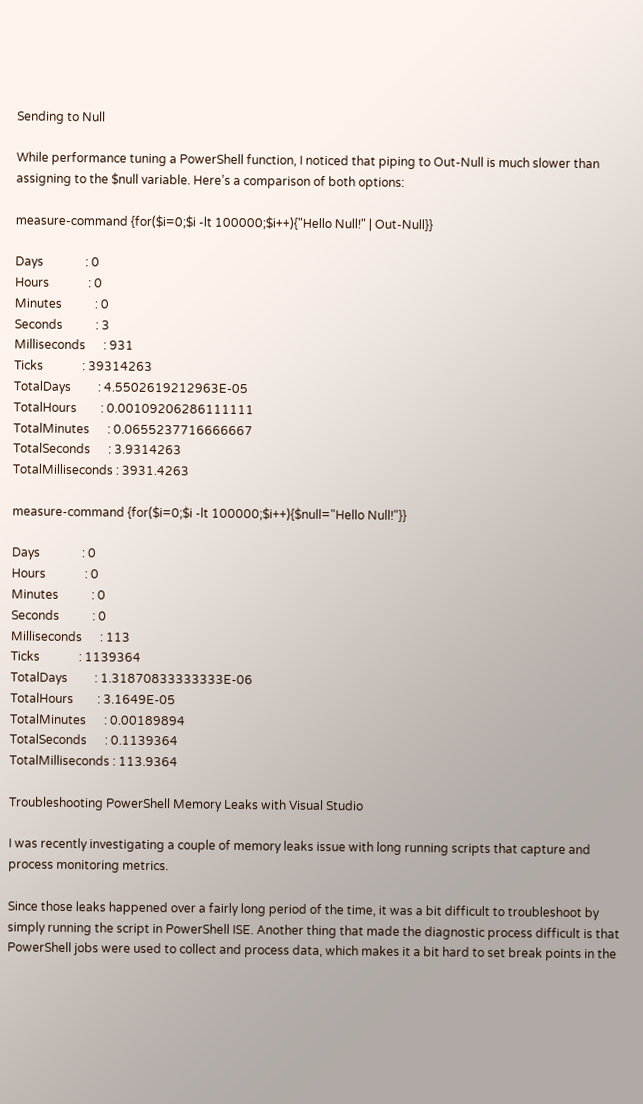Sending to Null

While performance tuning a PowerShell function, I noticed that piping to Out-Null is much slower than assigning to the $null variable. Here’s a comparison of both options:

measure-command {for($i=0;$i -lt 100000;$i++){"Hello Null!" | Out-Null}}

Days              : 0
Hours             : 0
Minutes           : 0
Seconds           : 3
Milliseconds      : 931
Ticks             : 39314263
TotalDays         : 4.5502619212963E-05
TotalHours        : 0.00109206286111111
TotalMinutes      : 0.0655237716666667
TotalSeconds      : 3.9314263
TotalMilliseconds : 3931.4263

measure-command {for($i=0;$i -lt 100000;$i++){$null="Hello Null!"}}

Days              : 0
Hours             : 0
Minutes           : 0
Seconds           : 0
Milliseconds      : 113
Ticks             : 1139364
TotalDays         : 1.31870833333333E-06
TotalHours        : 3.1649E-05
TotalMinutes      : 0.00189894
TotalSeconds      : 0.1139364
TotalMilliseconds : 113.9364

Troubleshooting PowerShell Memory Leaks with Visual Studio

I was recently investigating a couple of memory leaks issue with long running scripts that capture and process monitoring metrics.

Since those leaks happened over a fairly long period of the time, it was a bit difficult to troubleshoot by simply running the script in PowerShell ISE. Another thing that made the diagnostic process difficult is that PowerShell jobs were used to collect and process data, which makes it a bit hard to set break points in the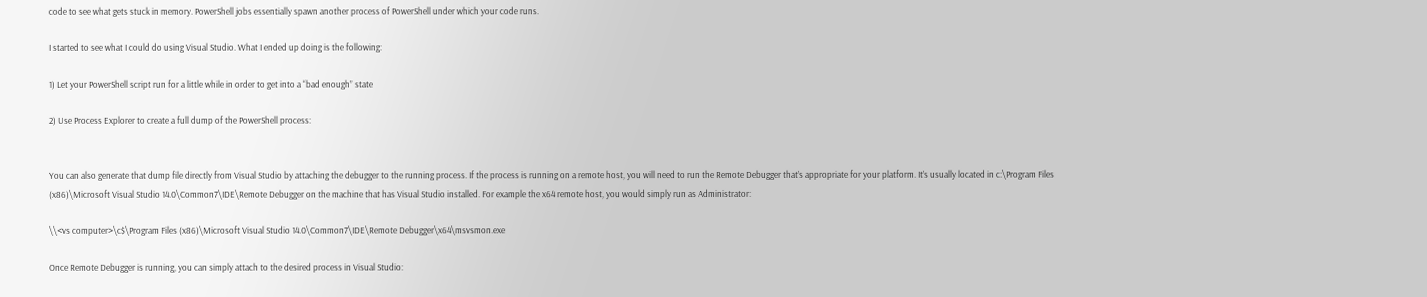code to see what gets stuck in memory. PowerShell jobs essentially spawn another process of PowerShell under which your code runs.

I started to see what I could do using Visual Studio. What I ended up doing is the following:

1) Let your PowerShell script run for a little while in order to get into a “bad enough” state

2) Use Process Explorer to create a full dump of the PowerShell process:


You can also generate that dump file directly from Visual Studio by attaching the debugger to the running process. If the process is running on a remote host, you will need to run the Remote Debugger that’s appropriate for your platform. It’s usually located in c:\Program Files (x86)\Microsoft Visual Studio 14.0\Common7\IDE\Remote Debugger on the machine that has Visual Studio installed. For example the x64 remote host, you would simply run as Administrator:

\\<vs computer>\c$\Program Files (x86)\Microsoft Visual Studio 14.0\Common7\IDE\Remote Debugger\x64\msvsmon.exe

Once Remote Debugger is running, you can simply attach to the desired process in Visual Studio: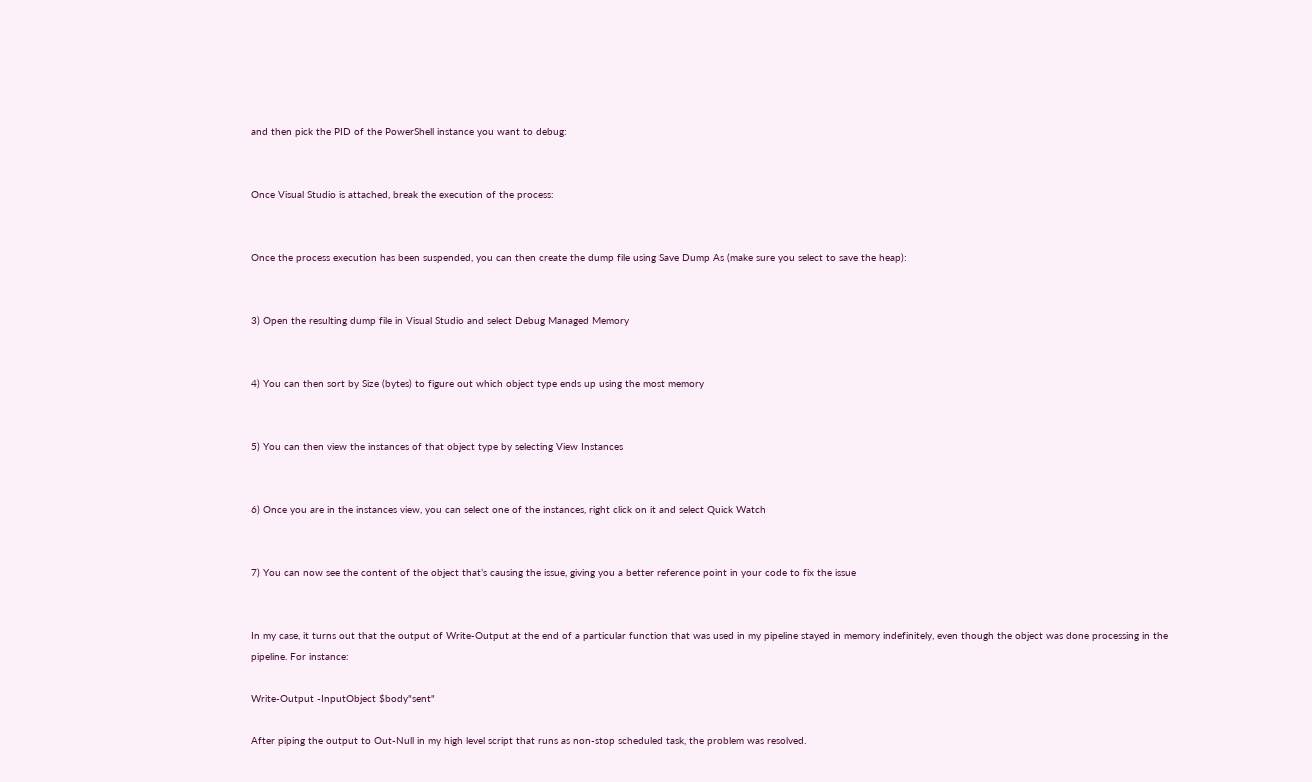and then pick the PID of the PowerShell instance you want to debug:


Once Visual Studio is attached, break the execution of the process:


Once the process execution has been suspended, you can then create the dump file using Save Dump As (make sure you select to save the heap):


3) Open the resulting dump file in Visual Studio and select Debug Managed Memory


4) You can then sort by Size (bytes) to figure out which object type ends up using the most memory


5) You can then view the instances of that object type by selecting View Instances


6) Once you are in the instances view, you can select one of the instances, right click on it and select Quick Watch


7) You can now see the content of the object that’s causing the issue, giving you a better reference point in your code to fix the issue


In my case, it turns out that the output of Write-Output at the end of a particular function that was used in my pipeline stayed in memory indefinitely, even though the object was done processing in the pipeline. For instance:

Write-Output -InputObject $body"sent"

After piping the output to Out-Null in my high level script that runs as non-stop scheduled task, the problem was resolved.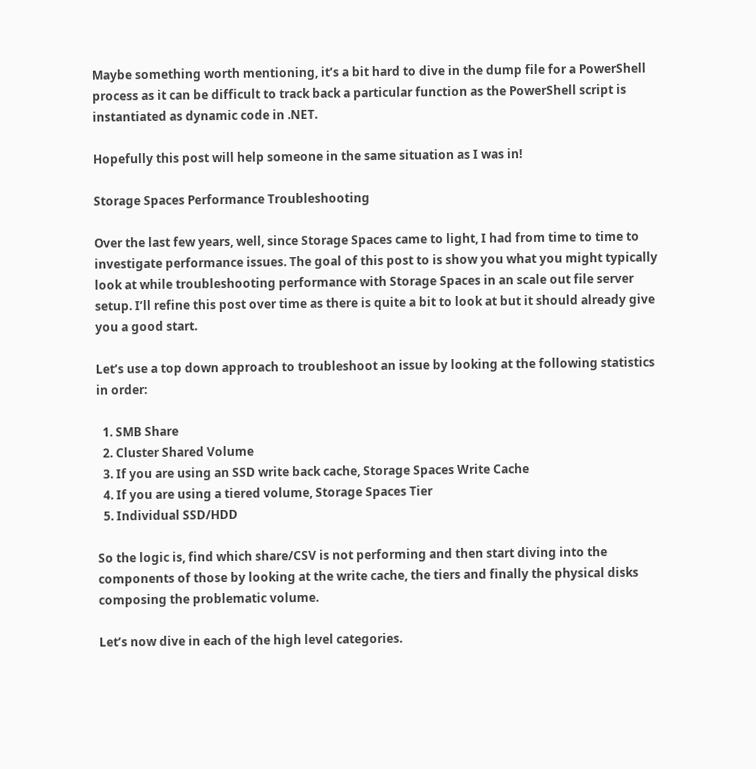Maybe something worth mentioning, it’s a bit hard to dive in the dump file for a PowerShell process as it can be difficult to track back a particular function as the PowerShell script is instantiated as dynamic code in .NET.

Hopefully this post will help someone in the same situation as I was in!

Storage Spaces Performance Troubleshooting

Over the last few years, well, since Storage Spaces came to light, I had from time to time to investigate performance issues. The goal of this post to is show you what you might typically look at while troubleshooting performance with Storage Spaces in an scale out file server setup. I’ll refine this post over time as there is quite a bit to look at but it should already give you a good start.

Let’s use a top down approach to troubleshoot an issue by looking at the following statistics in order:

  1. SMB Share
  2. Cluster Shared Volume
  3. If you are using an SSD write back cache, Storage Spaces Write Cache
  4. If you are using a tiered volume, Storage Spaces Tier
  5. Individual SSD/HDD

So the logic is, find which share/CSV is not performing and then start diving into the components of those by looking at the write cache, the tiers and finally the physical disks composing the problematic volume.

Let’s now dive in each of the high level categories.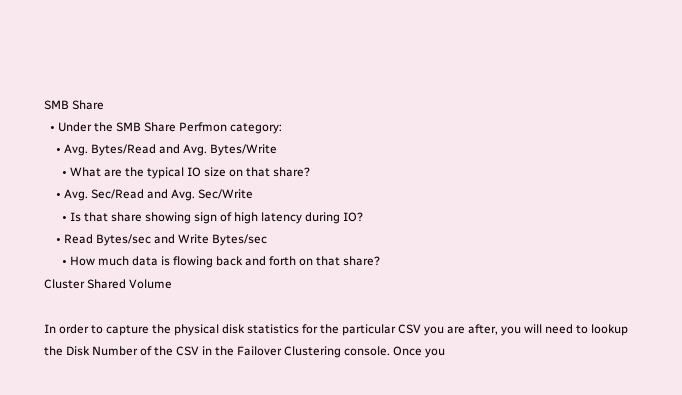SMB Share
  • Under the SMB Share Perfmon category:
    • Avg. Bytes/Read and Avg. Bytes/Write
      • What are the typical IO size on that share?
    • Avg. Sec/Read and Avg. Sec/Write
      • Is that share showing sign of high latency during IO?
    • Read Bytes/sec and Write Bytes/sec
      • How much data is flowing back and forth on that share?
Cluster Shared Volume

In order to capture the physical disk statistics for the particular CSV you are after, you will need to lookup the Disk Number of the CSV in the Failover Clustering console. Once you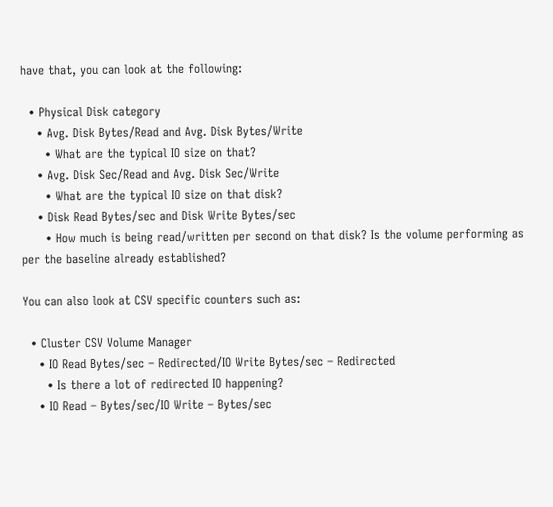have that, you can look at the following:

  • Physical Disk category
    • Avg. Disk Bytes/Read and Avg. Disk Bytes/Write
      • What are the typical IO size on that?
    • Avg. Disk Sec/Read and Avg. Disk Sec/Write
      • What are the typical IO size on that disk?
    • Disk Read Bytes/sec and Disk Write Bytes/sec
      • How much is being read/written per second on that disk? Is the volume performing as per the baseline already established?

You can also look at CSV specific counters such as:

  • Cluster CSV Volume Manager
    • IO Read Bytes/sec – Redirected/IO Write Bytes/sec – Redirected
      • Is there a lot of redirected IO happening?
    • IO Read – Bytes/sec/IO Write – Bytes/sec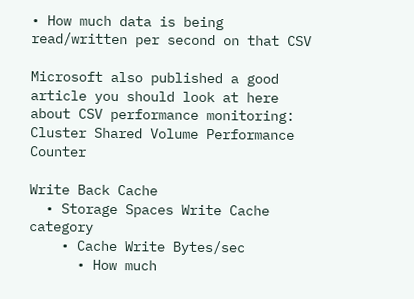• How much data is being read/written per second on that CSV

Microsoft also published a good article you should look at here about CSV performance monitoring: Cluster Shared Volume Performance Counter

Write Back Cache
  • Storage Spaces Write Cache category
    • Cache Write Bytes/sec
      • How much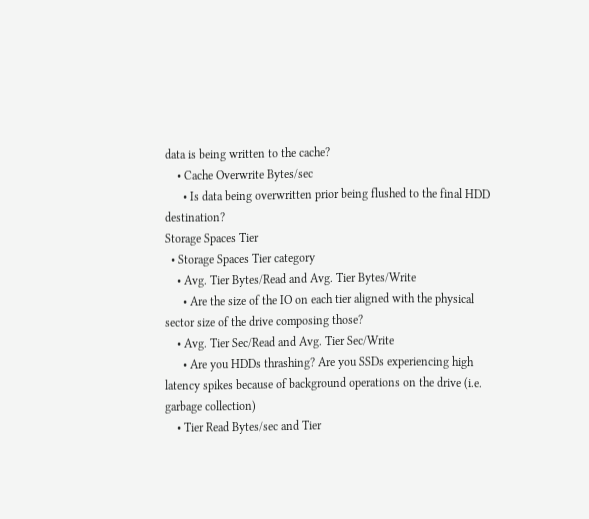data is being written to the cache?
    • Cache Overwrite Bytes/sec
      • Is data being overwritten prior being flushed to the final HDD destination?
Storage Spaces Tier
  • Storage Spaces Tier category
    • Avg. Tier Bytes/Read and Avg. Tier Bytes/Write
      • Are the size of the IO on each tier aligned with the physical sector size of the drive composing those?
    • Avg. Tier Sec/Read and Avg. Tier Sec/Write
      • Are you HDDs thrashing? Are you SSDs experiencing high latency spikes because of background operations on the drive (i.e. garbage collection)
    • Tier Read Bytes/sec and Tier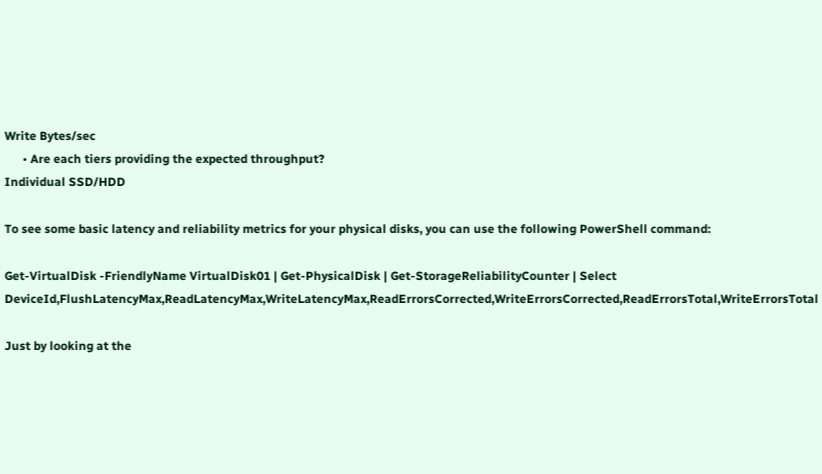Write Bytes/sec
      • Are each tiers providing the expected throughput?
Individual SSD/HDD

To see some basic latency and reliability metrics for your physical disks, you can use the following PowerShell command:

Get-VirtualDisk -FriendlyName VirtualDisk01 | Get-PhysicalDisk | Get-StorageReliabilityCounter | Select DeviceId,FlushLatencyMax,ReadLatencyMax,WriteLatencyMax,ReadErrorsCorrected,WriteErrorsCorrected,ReadErrorsTotal,WriteErrorsTotal

Just by looking at the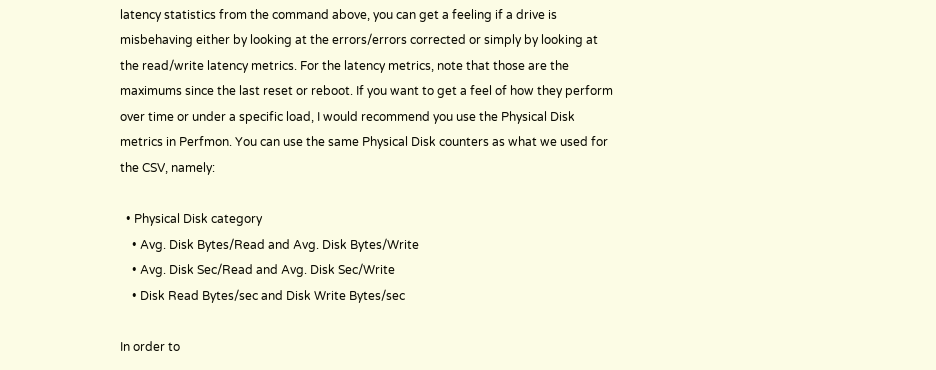latency statistics from the command above, you can get a feeling if a drive is misbehaving either by looking at the errors/errors corrected or simply by looking at the read/write latency metrics. For the latency metrics, note that those are the maximums since the last reset or reboot. If you want to get a feel of how they perform over time or under a specific load, I would recommend you use the Physical Disk metrics in Perfmon. You can use the same Physical Disk counters as what we used for the CSV, namely:

  • Physical Disk category
    • Avg. Disk Bytes/Read and Avg. Disk Bytes/Write
    • Avg. Disk Sec/Read and Avg. Disk Sec/Write
    • Disk Read Bytes/sec and Disk Write Bytes/sec

In order to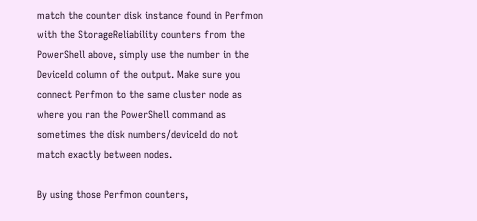match the counter disk instance found in Perfmon with the StorageReliability counters from the PowerShell above, simply use the number in the DeviceId column of the output. Make sure you connect Perfmon to the same cluster node as where you ran the PowerShell command as sometimes the disk numbers/deviceId do not match exactly between nodes.

By using those Perfmon counters,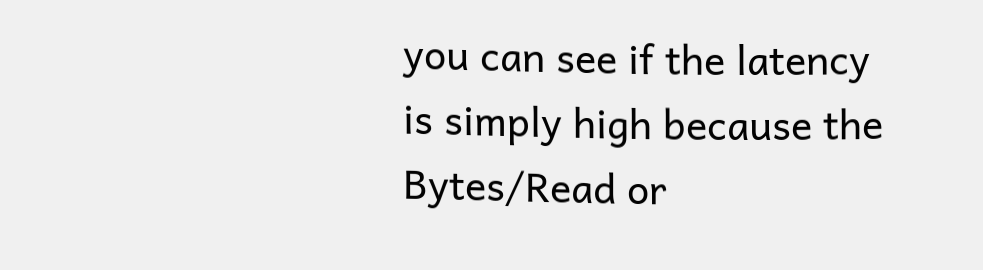you can see if the latency is simply high because the Bytes/Read or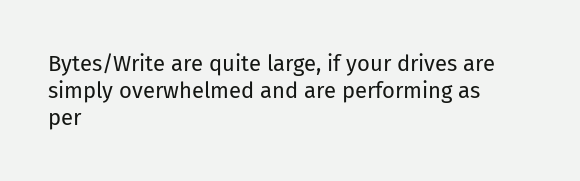Bytes/Write are quite large, if your drives are simply overwhelmed and are performing as per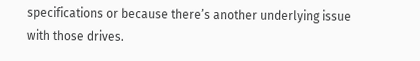specifications or because there’s another underlying issue with those drives.